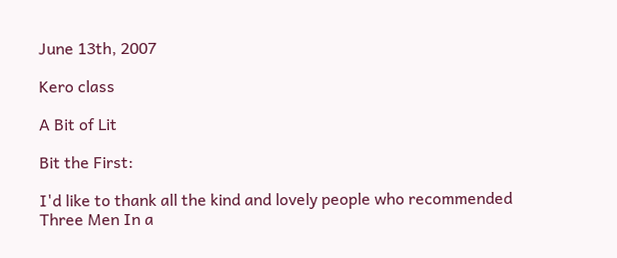June 13th, 2007

Kero class

A Bit of Lit

Bit the First:

I'd like to thank all the kind and lovely people who recommended Three Men In a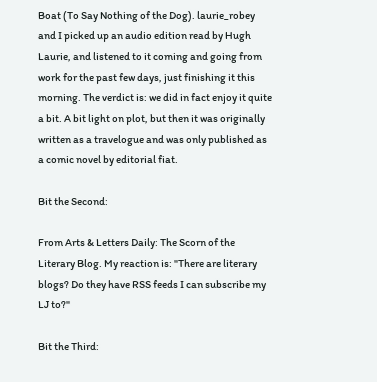Boat (To Say Nothing of the Dog). laurie_robey and I picked up an audio edition read by Hugh Laurie, and listened to it coming and going from work for the past few days, just finishing it this morning. The verdict is: we did in fact enjoy it quite a bit. A bit light on plot, but then it was originally written as a travelogue and was only published as a comic novel by editorial fiat.

Bit the Second:

From Arts & Letters Daily: The Scorn of the Literary Blog. My reaction is: "There are literary blogs? Do they have RSS feeds I can subscribe my LJ to?"

Bit the Third: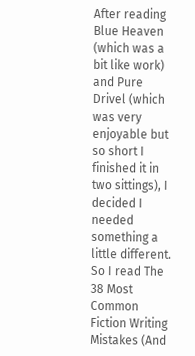After reading Blue Heaven (which was a bit like work) and Pure Drivel (which was very enjoyable but so short I finished it in two sittings), I decided I needed something a little different. So I read The 38 Most Common Fiction Writing Mistakes (And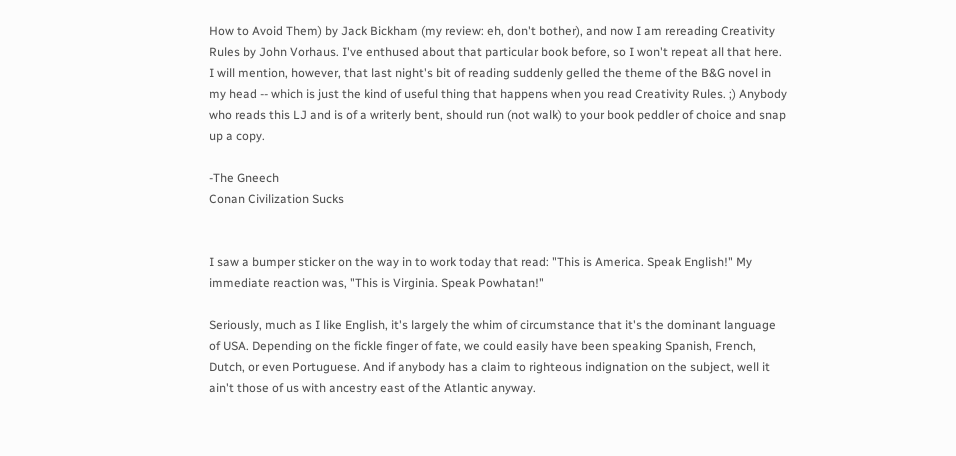How to Avoid Them) by Jack Bickham (my review: eh, don't bother), and now I am rereading Creativity Rules by John Vorhaus. I've enthused about that particular book before, so I won't repeat all that here. I will mention, however, that last night's bit of reading suddenly gelled the theme of the B&G novel in my head -- which is just the kind of useful thing that happens when you read Creativity Rules. ;) Anybody who reads this LJ and is of a writerly bent, should run (not walk) to your book peddler of choice and snap up a copy.

-The Gneech
Conan Civilization Sucks


I saw a bumper sticker on the way in to work today that read: "This is America. Speak English!" My immediate reaction was, "This is Virginia. Speak Powhatan!"

Seriously, much as I like English, it's largely the whim of circumstance that it's the dominant language of USA. Depending on the fickle finger of fate, we could easily have been speaking Spanish, French, Dutch, or even Portuguese. And if anybody has a claim to righteous indignation on the subject, well it ain't those of us with ancestry east of the Atlantic anyway.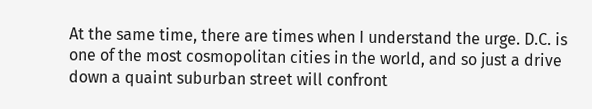At the same time, there are times when I understand the urge. D.C. is one of the most cosmopolitan cities in the world, and so just a drive down a quaint suburban street will confront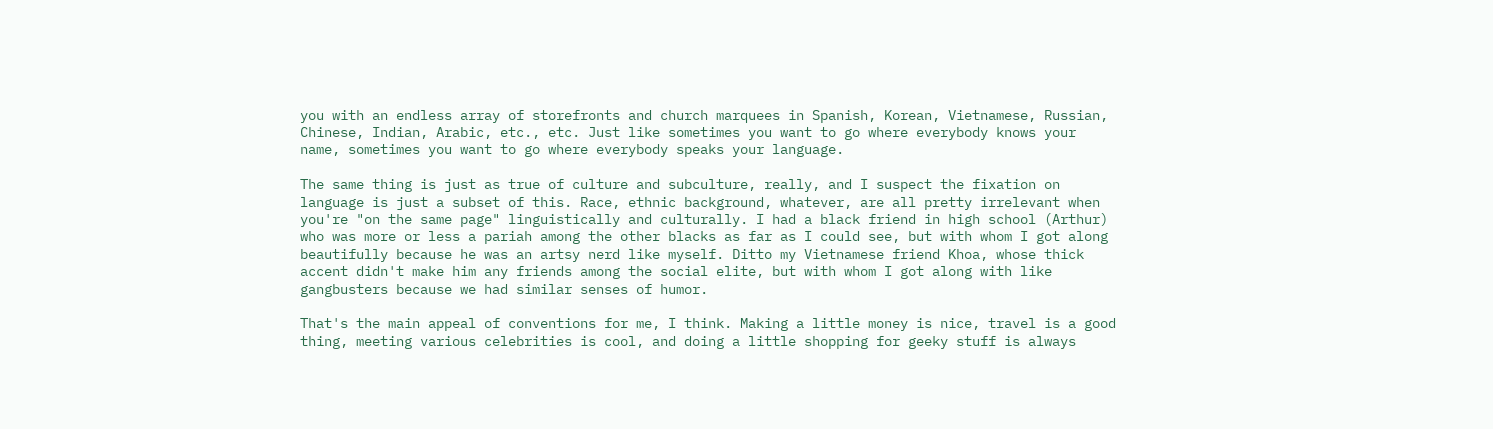you with an endless array of storefronts and church marquees in Spanish, Korean, Vietnamese, Russian, Chinese, Indian, Arabic, etc., etc. Just like sometimes you want to go where everybody knows your name, sometimes you want to go where everybody speaks your language.

The same thing is just as true of culture and subculture, really, and I suspect the fixation on language is just a subset of this. Race, ethnic background, whatever, are all pretty irrelevant when you're "on the same page" linguistically and culturally. I had a black friend in high school (Arthur) who was more or less a pariah among the other blacks as far as I could see, but with whom I got along beautifully because he was an artsy nerd like myself. Ditto my Vietnamese friend Khoa, whose thick accent didn't make him any friends among the social elite, but with whom I got along with like gangbusters because we had similar senses of humor.

That's the main appeal of conventions for me, I think. Making a little money is nice, travel is a good thing, meeting various celebrities is cool, and doing a little shopping for geeky stuff is always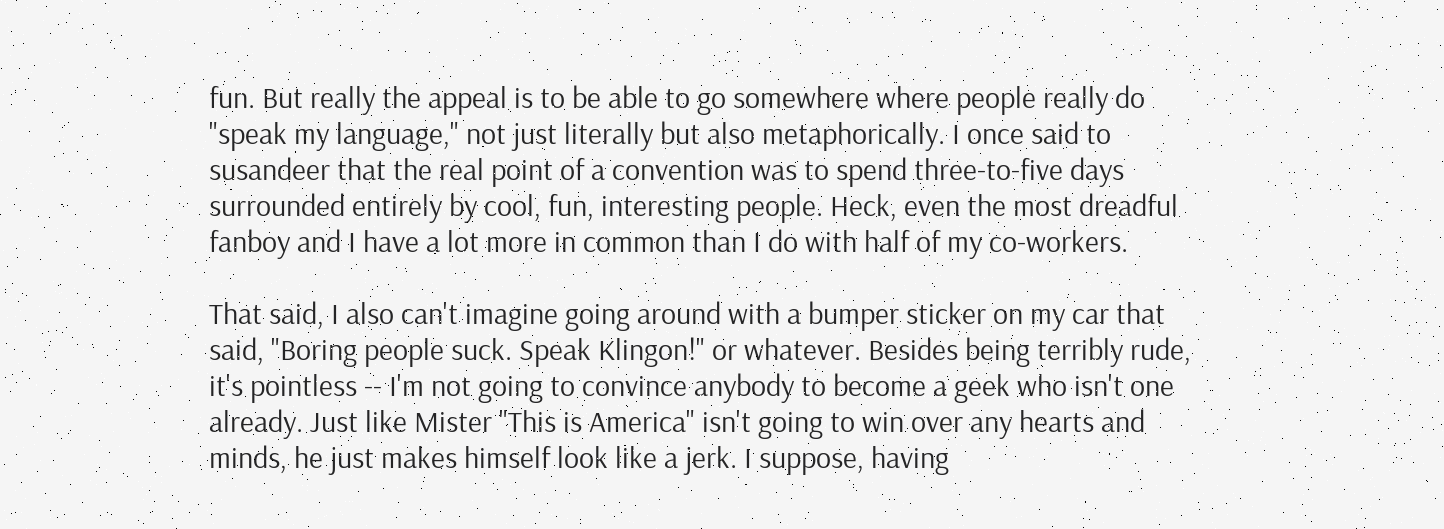fun. But really the appeal is to be able to go somewhere where people really do "speak my language," not just literally but also metaphorically. I once said to susandeer that the real point of a convention was to spend three-to-five days surrounded entirely by cool, fun, interesting people. Heck, even the most dreadful fanboy and I have a lot more in common than I do with half of my co-workers.

That said, I also can't imagine going around with a bumper sticker on my car that said, "Boring people suck. Speak Klingon!" or whatever. Besides being terribly rude, it's pointless -- I'm not going to convince anybody to become a geek who isn't one already. Just like Mister "This is America" isn't going to win over any hearts and minds, he just makes himself look like a jerk. I suppose, having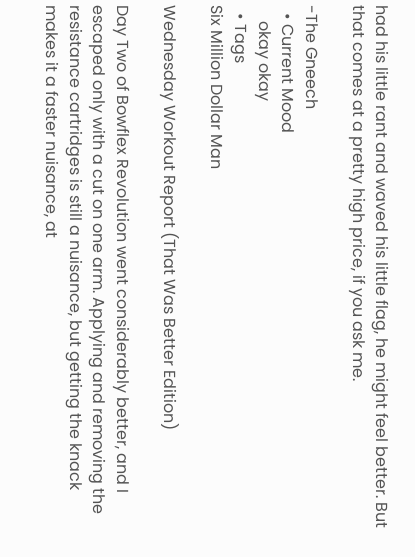had his little rant and waved his little flag, he might feel better. But that comes at a pretty high price, if you ask me.

-The Gneech
  • Current Mood
    okay okay
  • Tags
Six Million Dollar Man

Wednesday Workout Report (That Was Better Edition)

Day Two of Bowflex Revolution went considerably better, and I escaped only with a cut on one arm. Applying and removing the resistance cartridges is still a nuisance, but getting the knack makes it a faster nuisance, at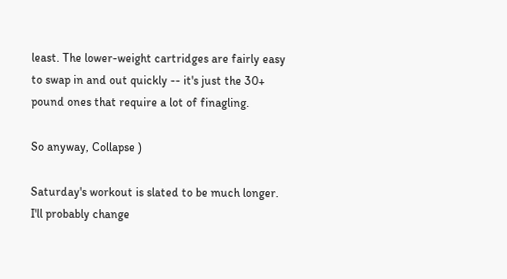least. The lower-weight cartridges are fairly easy to swap in and out quickly -- it's just the 30+ pound ones that require a lot of finagling.

So anyway, Collapse )

Saturday's workout is slated to be much longer. I'll probably change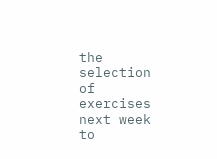the selection of exercises next week to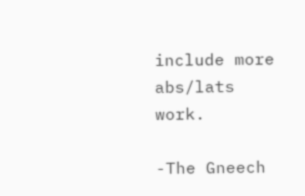include more abs/lats work.

-The Gneech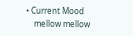• Current Mood
    mellow mellow